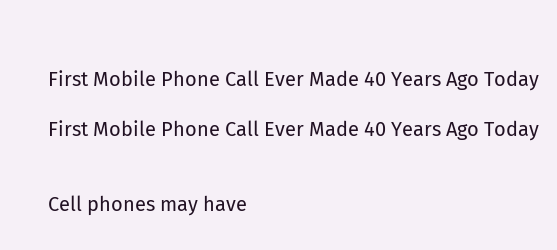First Mobile Phone Call Ever Made 40 Years Ago Today

First Mobile Phone Call Ever Made 40 Years Ago Today


Cell phones may have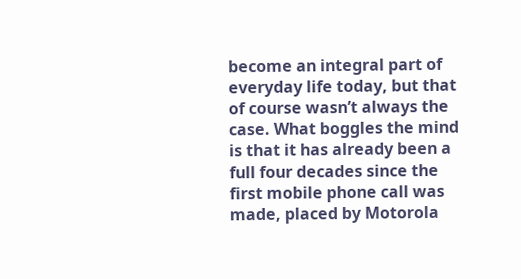become an integral part of everyday life today, but that of course wasn’t always the case. What boggles the mind is that it has already been a full four decades since the first mobile phone call was made, placed by Motorola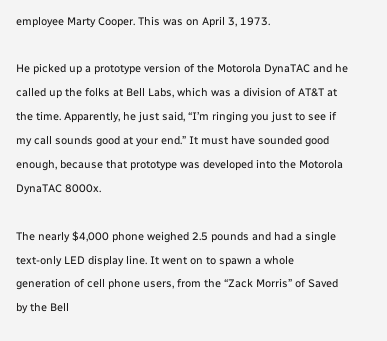employee Marty Cooper. This was on April 3, 1973.

He picked up a prototype version of the Motorola DynaTAC and he called up the folks at Bell Labs, which was a division of AT&T at the time. Apparently, he just said, “I’m ringing you just to see if my call sounds good at your end.” It must have sounded good enough, because that prototype was developed into the Motorola DynaTAC 8000x.

The nearly $4,000 phone weighed 2.5 pounds and had a single text-only LED display line. It went on to spawn a whole generation of cell phone users, from the “Zack Morris” of Saved by the Bell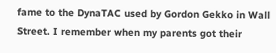fame to the DynaTAC used by Gordon Gekko in Wall Street. I remember when my parents got their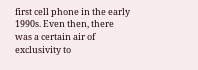first cell phone in the early 1990s. Even then, there was a certain air of exclusivity to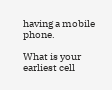having a mobile phone.

What is your earliest cell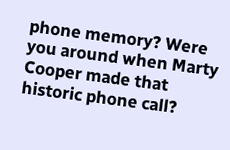phone memory? Were you around when Marty Cooper made that historic phone call?